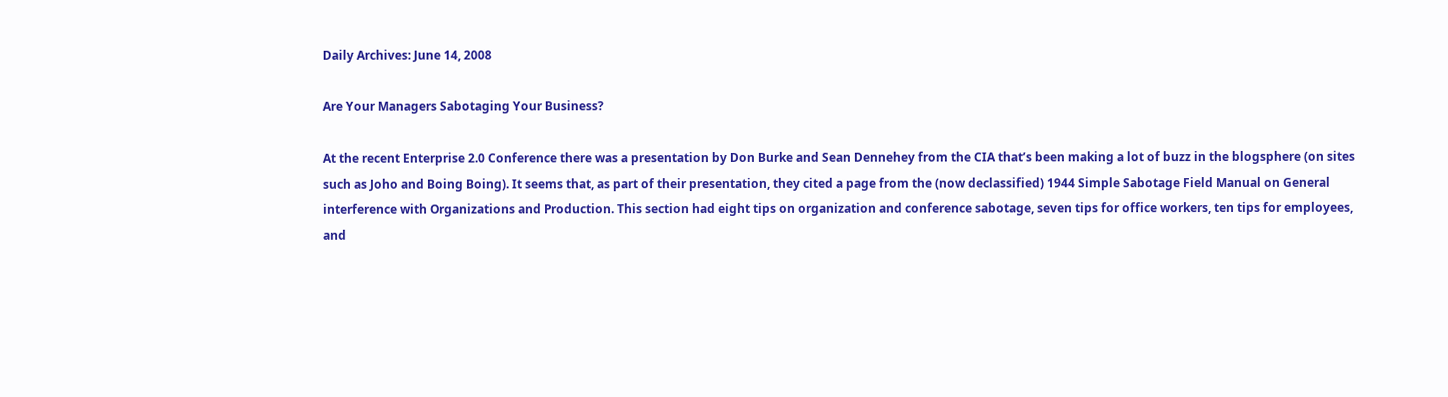Daily Archives: June 14, 2008

Are Your Managers Sabotaging Your Business?

At the recent Enterprise 2.0 Conference there was a presentation by Don Burke and Sean Dennehey from the CIA that’s been making a lot of buzz in the blogsphere (on sites such as Joho and Boing Boing). It seems that, as part of their presentation, they cited a page from the (now declassified) 1944 Simple Sabotage Field Manual on General interference with Organizations and Production. This section had eight tips on organization and conference sabotage, seven tips for office workers, ten tips for employees, and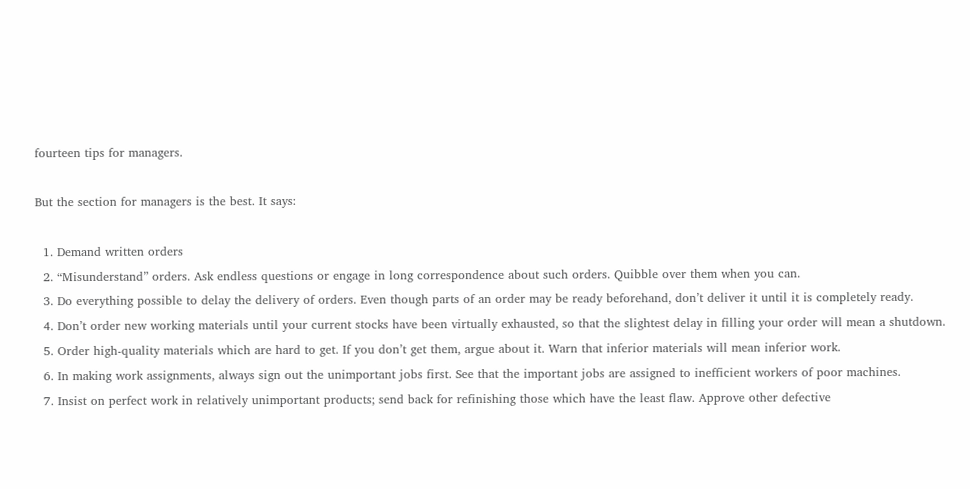fourteen tips for managers.

But the section for managers is the best. It says:

  1. Demand written orders
  2. “Misunderstand” orders. Ask endless questions or engage in long correspondence about such orders. Quibble over them when you can.
  3. Do everything possible to delay the delivery of orders. Even though parts of an order may be ready beforehand, don’t deliver it until it is completely ready.
  4. Don’t order new working materials until your current stocks have been virtually exhausted, so that the slightest delay in filling your order will mean a shutdown.
  5. Order high-quality materials which are hard to get. If you don’t get them, argue about it. Warn that inferior materials will mean inferior work.
  6. In making work assignments, always sign out the unimportant jobs first. See that the important jobs are assigned to inefficient workers of poor machines.
  7. Insist on perfect work in relatively unimportant products; send back for refinishing those which have the least flaw. Approve other defective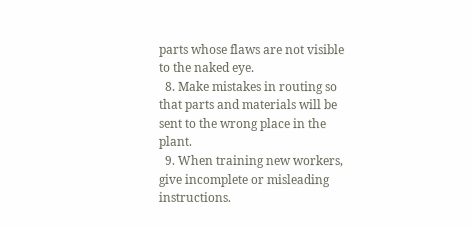parts whose flaws are not visible to the naked eye.
  8. Make mistakes in routing so that parts and materials will be sent to the wrong place in the plant.
  9. When training new workers, give incomplete or misleading instructions.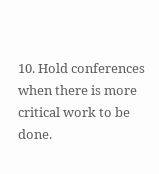10. Hold conferences when there is more critical work to be done.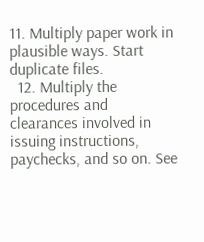11. Multiply paper work in plausible ways. Start duplicate files.
  12. Multiply the procedures and clearances involved in issuing instructions, paychecks, and so on. See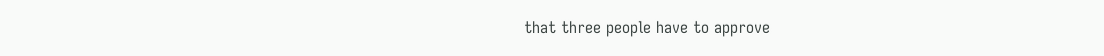that three people have to approve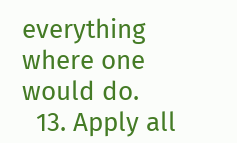everything where one would do.
  13. Apply all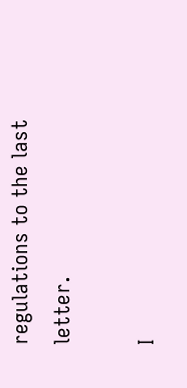regulations to the last letter.

I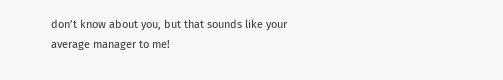don’t know about you, but that sounds like your average manager to me!